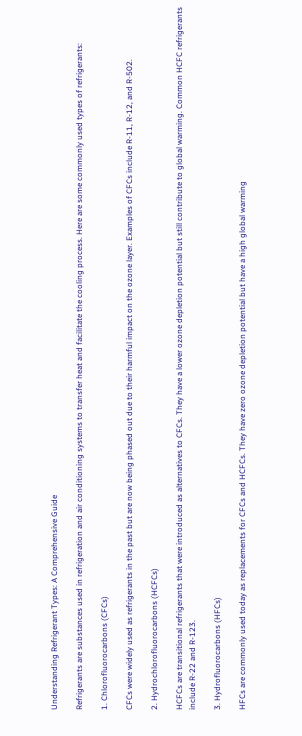Understanding Refrigerant Types: A Comprehensive Guide

Refrigerants are substances used in refrigeration and air conditioning systems to transfer heat and facilitate the cooling process. Here are some commonly used types of refrigerants:

1. Chlorofluorocarbons (CFCs)

CFCs were widely used as refrigerants in the past but are now being phased out due to their harmful impact on the ozone layer. Examples of CFCs include R-11, R-12, and R-502.

2. Hydrochlorofluorocarbons (HCFCs)

HCFCs are transitional refrigerants that were introduced as alternatives to CFCs. They have a lower ozone depletion potential but still contribute to global warming. Common HCFC refrigerants include R-22 and R-123.

3. Hydrofluorocarbons (HFCs)

HFCs are commonly used today as replacements for CFCs and HCFCs. They have zero ozone depletion potential but have a high global warming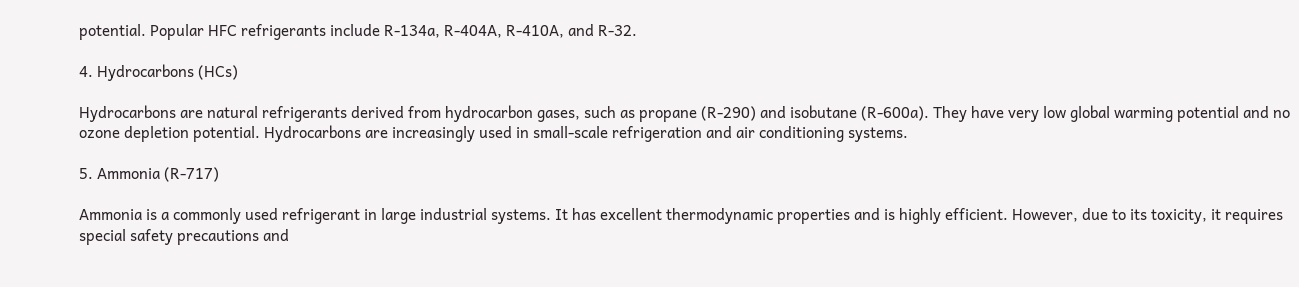potential. Popular HFC refrigerants include R-134a, R-404A, R-410A, and R-32.

4. Hydrocarbons (HCs)

Hydrocarbons are natural refrigerants derived from hydrocarbon gases, such as propane (R-290) and isobutane (R-600a). They have very low global warming potential and no ozone depletion potential. Hydrocarbons are increasingly used in small-scale refrigeration and air conditioning systems.

5. Ammonia (R-717)

Ammonia is a commonly used refrigerant in large industrial systems. It has excellent thermodynamic properties and is highly efficient. However, due to its toxicity, it requires special safety precautions and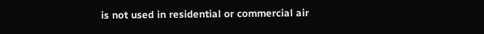is not used in residential or commercial air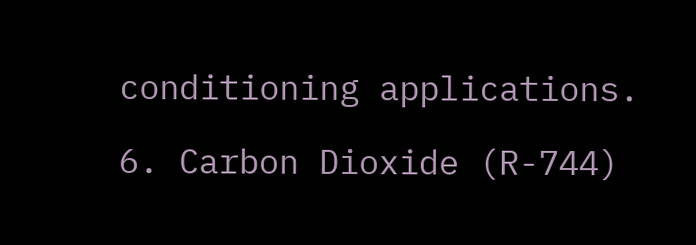conditioning applications.

6. Carbon Dioxide (R-744)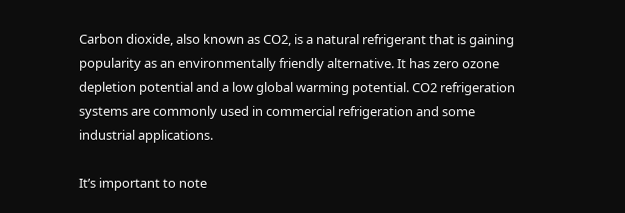Carbon dioxide, also known as CO2, is a natural refrigerant that is gaining popularity as an environmentally friendly alternative. It has zero ozone depletion potential and a low global warming potential. CO2 refrigeration systems are commonly used in commercial refrigeration and some industrial applications.

It’s important to note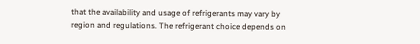that the availability and usage of refrigerants may vary by region and regulations. The refrigerant choice depends on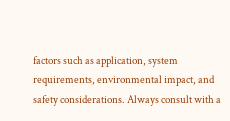factors such as application, system requirements, environmental impact, and safety considerations. Always consult with a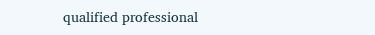qualified professional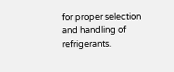for proper selection and handling of refrigerants.